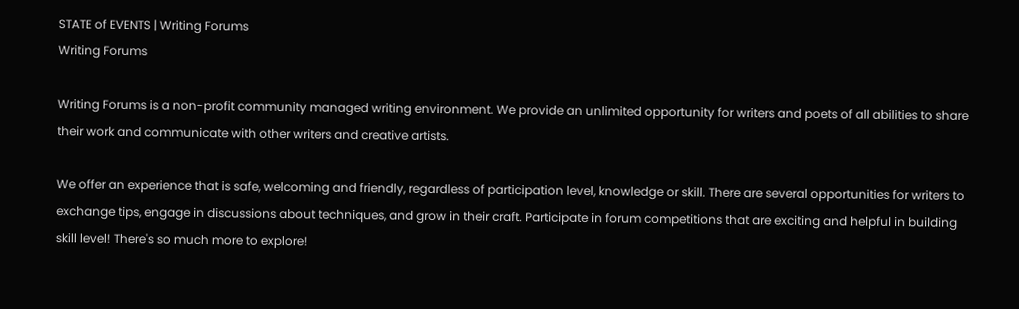STATE of EVENTS | Writing Forums
Writing Forums

Writing Forums is a non-profit community managed writing environment. We provide an unlimited opportunity for writers and poets of all abilities to share their work and communicate with other writers and creative artists.

We offer an experience that is safe, welcoming and friendly, regardless of participation level, knowledge or skill. There are several opportunities for writers to exchange tips, engage in discussions about techniques, and grow in their craft. Participate in forum competitions that are exciting and helpful in building skill level! There's so much more to explore!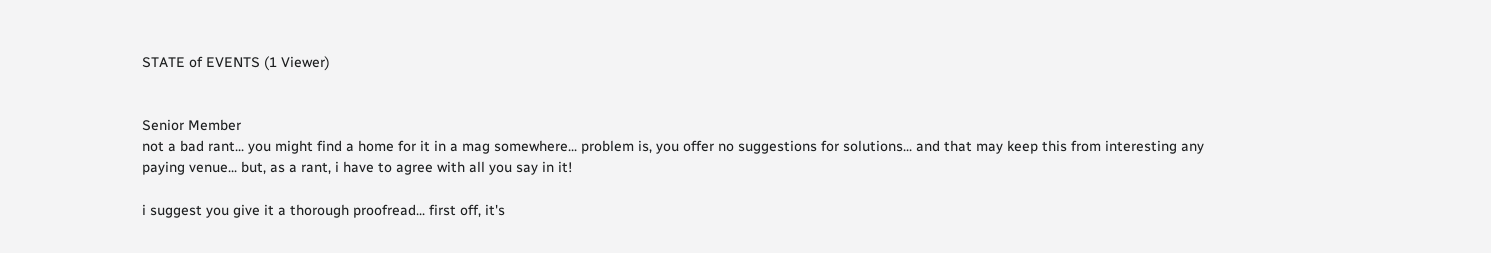STATE of EVENTS (1 Viewer)


Senior Member
not a bad rant... you might find a home for it in a mag somewhere... problem is, you offer no suggestions for solutions... and that may keep this from interesting any paying venue... but, as a rant, i have to agree with all you say in it!

i suggest you give it a thorough proofread... first off, it's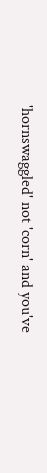'hornswaggled' not 'corn' and you've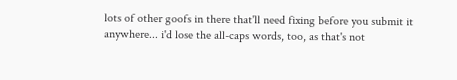lots of other goofs in there that'll need fixing before you submit it anywhere... i'd lose the all-caps words, too, as that's not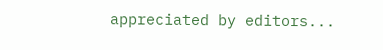appreciated by editors...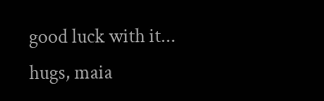good luck with it... hugs, maia